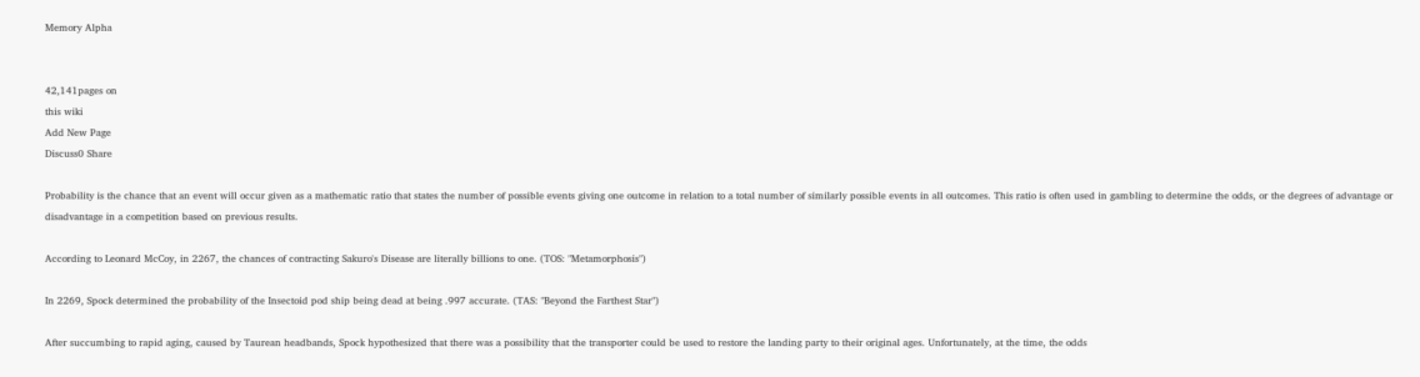Memory Alpha


42,141pages on
this wiki
Add New Page
Discuss0 Share

Probability is the chance that an event will occur given as a mathematic ratio that states the number of possible events giving one outcome in relation to a total number of similarly possible events in all outcomes. This ratio is often used in gambling to determine the odds, or the degrees of advantage or disadvantage in a competition based on previous results.

According to Leonard McCoy, in 2267, the chances of contracting Sakuro's Disease are literally billions to one. (TOS: "Metamorphosis")

In 2269, Spock determined the probability of the Insectoid pod ship being dead at being .997 accurate. (TAS: "Beyond the Farthest Star")

After succumbing to rapid aging, caused by Taurean headbands, Spock hypothesized that there was a possibility that the transporter could be used to restore the landing party to their original ages. Unfortunately, at the time, the odds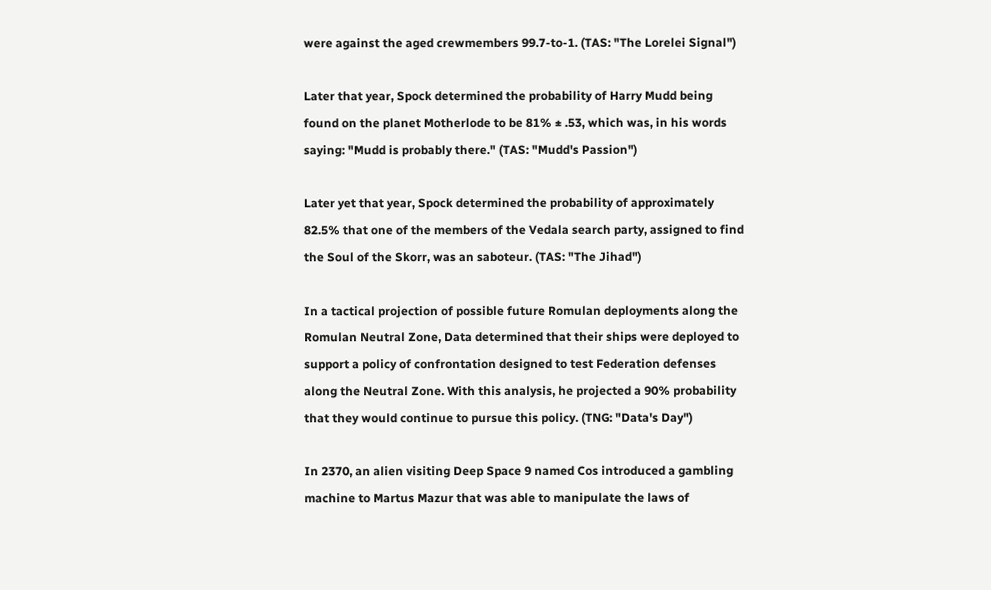were against the aged crewmembers 99.7-to-1. (TAS: "The Lorelei Signal")

Later that year, Spock determined the probability of Harry Mudd being found on the planet Motherlode to be 81% ± .53, which was, in his words saying: "Mudd is probably there." (TAS: "Mudd's Passion")

Later yet that year, Spock determined the probability of approximately 82.5% that one of the members of the Vedala search party, assigned to find the Soul of the Skorr, was an saboteur. (TAS: "The Jihad")

In a tactical projection of possible future Romulan deployments along the Romulan Neutral Zone, Data determined that their ships were deployed to support a policy of confrontation designed to test Federation defenses along the Neutral Zone. With this analysis, he projected a 90% probability that they would continue to pursue this policy. (TNG: "Data's Day")

In 2370, an alien visiting Deep Space 9 named Cos introduced a gambling machine to Martus Mazur that was able to manipulate the laws of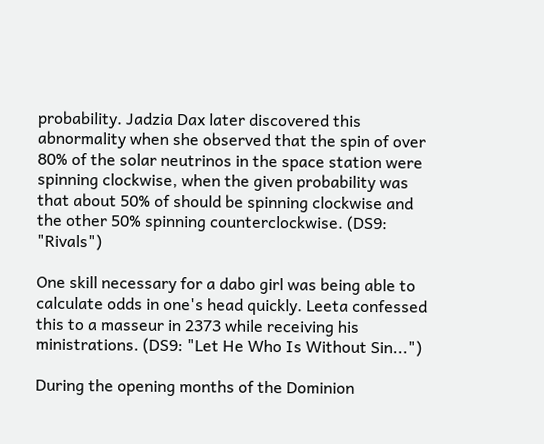probability. Jadzia Dax later discovered this abnormality when she observed that the spin of over 80% of the solar neutrinos in the space station were spinning clockwise, when the given probability was that about 50% of should be spinning clockwise and the other 50% spinning counterclockwise. (DS9: "Rivals")

One skill necessary for a dabo girl was being able to calculate odds in one's head quickly. Leeta confessed this to a masseur in 2373 while receiving his ministrations. (DS9: "Let He Who Is Without Sin...")

During the opening months of the Dominion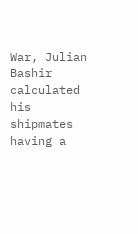War, Julian Bashir calculated his shipmates having a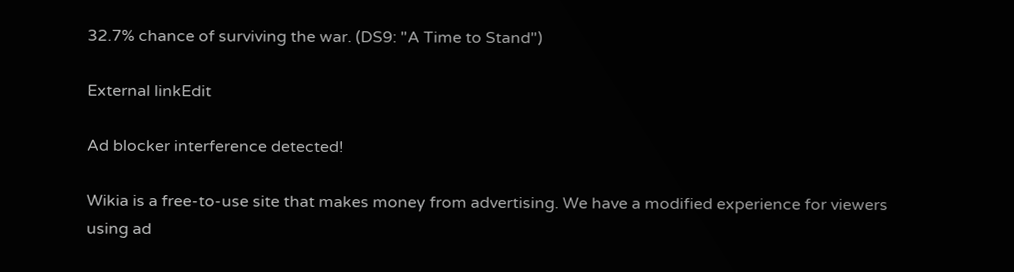32.7% chance of surviving the war. (DS9: "A Time to Stand")

External linkEdit

Ad blocker interference detected!

Wikia is a free-to-use site that makes money from advertising. We have a modified experience for viewers using ad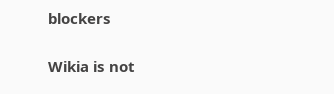blockers

Wikia is not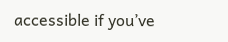accessible if you’ve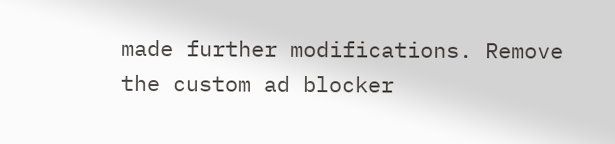made further modifications. Remove the custom ad blocker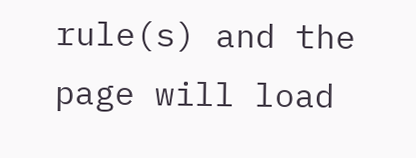rule(s) and the page will load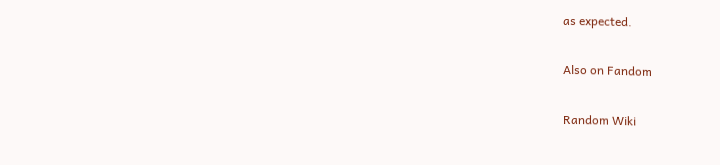as expected.

Also on Fandom

Random Wiki